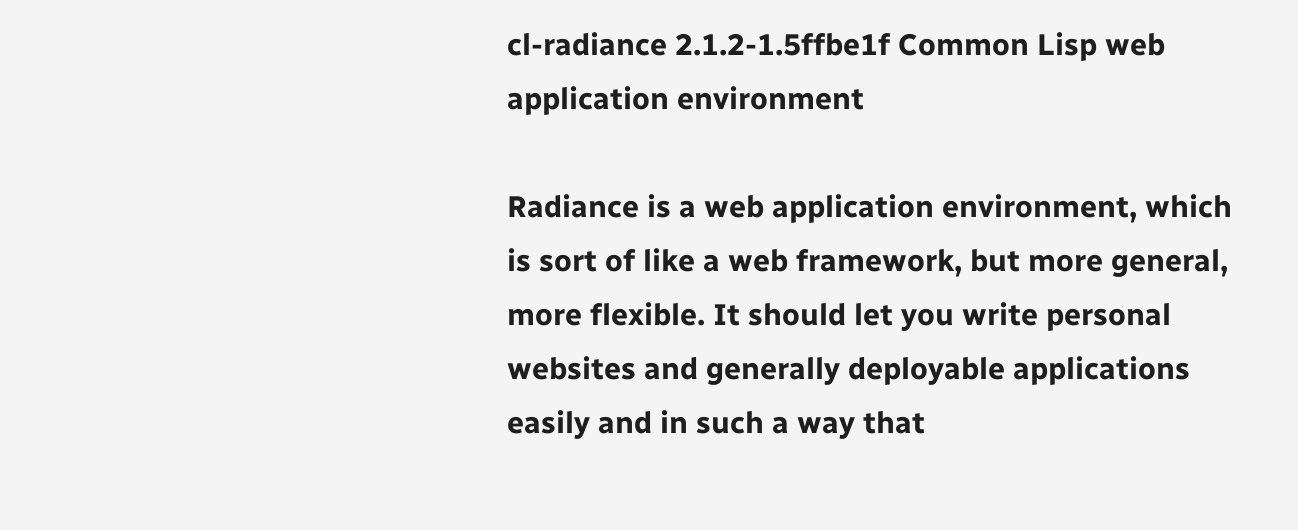cl-radiance 2.1.2-1.5ffbe1f Common Lisp web application environment

Radiance is a web application environment, which is sort of like a web framework, but more general, more flexible. It should let you write personal websites and generally deployable applications easily and in such a way that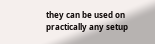they can be used on practically any setup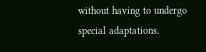without having to undergo special adaptations.